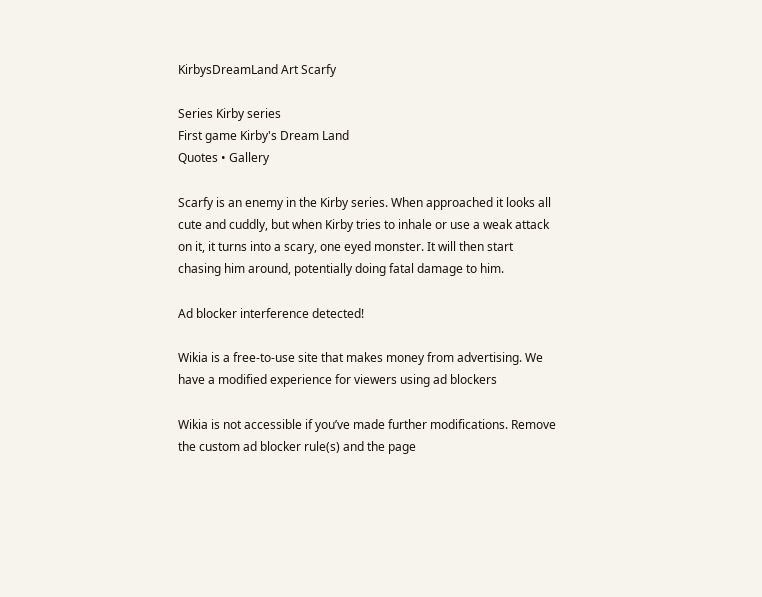KirbysDreamLand Art Scarfy

Series Kirby series
First game Kirby's Dream Land
Quotes • Gallery

Scarfy is an enemy in the Kirby series. When approached it looks all cute and cuddly, but when Kirby tries to inhale or use a weak attack on it, it turns into a scary, one eyed monster. It will then start chasing him around, potentially doing fatal damage to him.

Ad blocker interference detected!

Wikia is a free-to-use site that makes money from advertising. We have a modified experience for viewers using ad blockers

Wikia is not accessible if you’ve made further modifications. Remove the custom ad blocker rule(s) and the page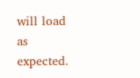will load as expected.